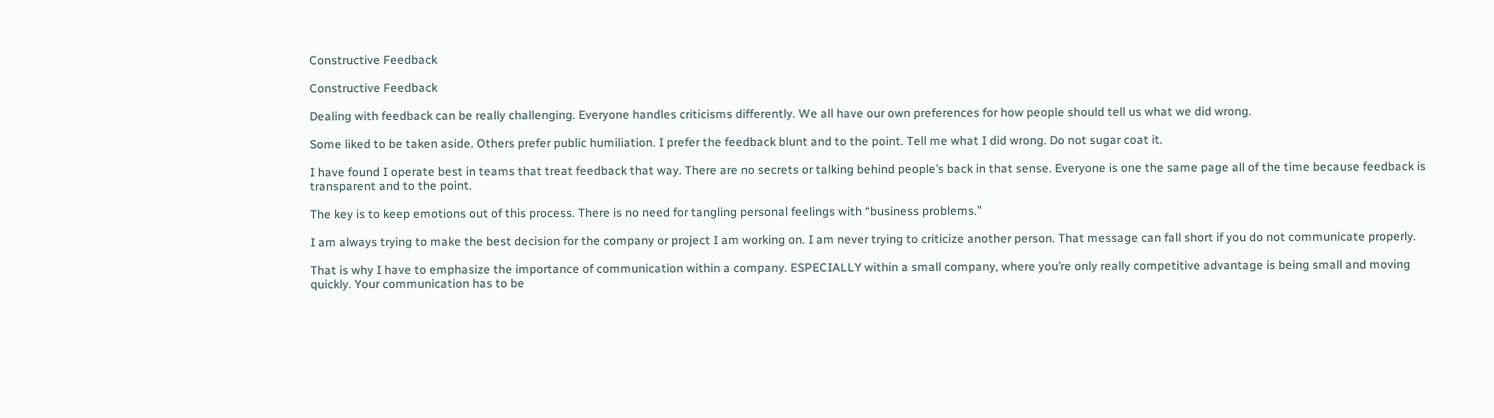Constructive Feedback

Constructive Feedback

Dealing with feedback can be really challenging. Everyone handles criticisms differently. We all have our own preferences for how people should tell us what we did wrong.

Some liked to be taken aside. Others prefer public humiliation. I prefer the feedback blunt and to the point. Tell me what I did wrong. Do not sugar coat it.

I have found I operate best in teams that treat feedback that way. There are no secrets or talking behind people’s back in that sense. Everyone is one the same page all of the time because feedback is transparent and to the point.

The key is to keep emotions out of this process. There is no need for tangling personal feelings with “business problems.”

I am always trying to make the best decision for the company or project I am working on. I am never trying to criticize another person. That message can fall short if you do not communicate properly.

That is why I have to emphasize the importance of communication within a company. ESPECIALLY within a small company, where you’re only really competitive advantage is being small and moving quickly. Your communication has to be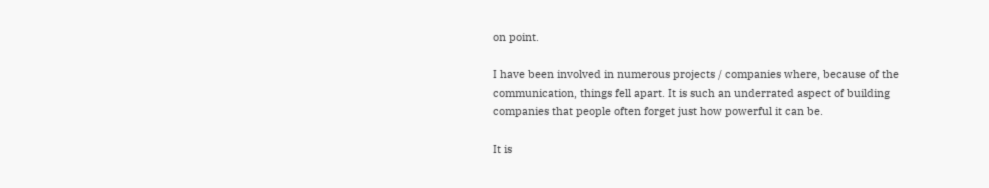on point.

I have been involved in numerous projects / companies where, because of the communication, things fell apart. It is such an underrated aspect of building companies that people often forget just how powerful it can be.

It is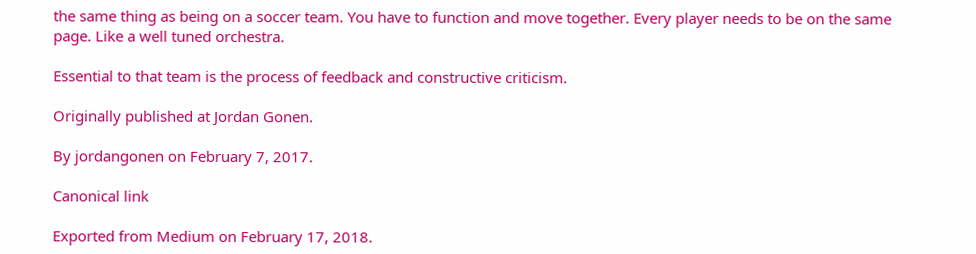the same thing as being on a soccer team. You have to function and move together. Every player needs to be on the same page. Like a well tuned orchestra.

Essential to that team is the process of feedback and constructive criticism.

Originally published at Jordan Gonen.

By jordangonen on February 7, 2017.

Canonical link

Exported from Medium on February 17, 2018.